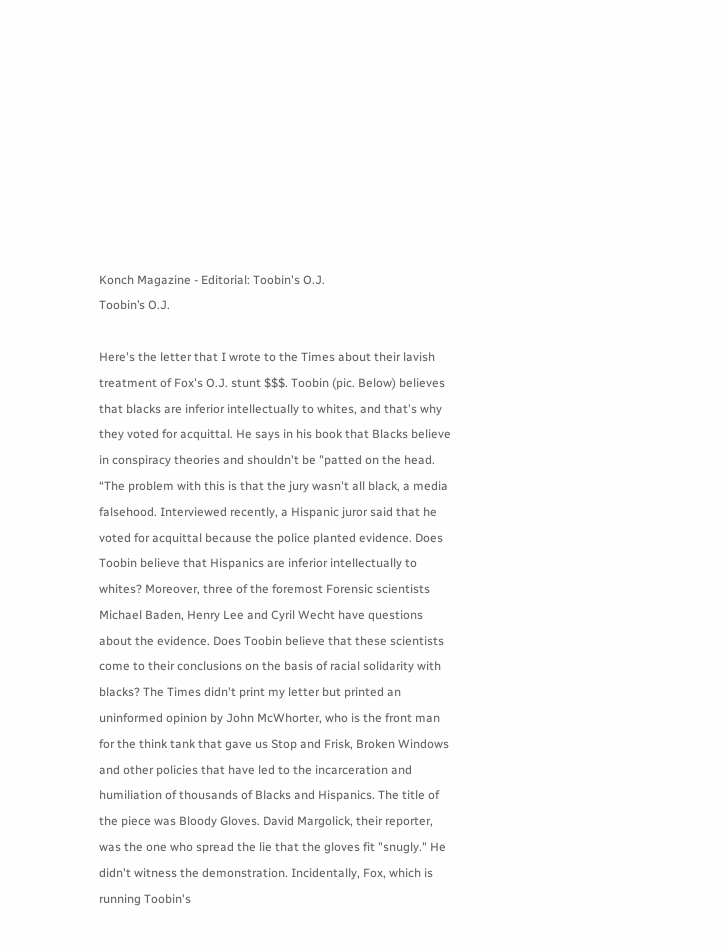Konch Magazine - Editorial: Toobin's O.J.
Toobin’s O.J.

Here's the letter that I wrote to the Times about their lavish treatment of Fox's O.J. stunt $$$. Toobin (pic. Below) believes that blacks are inferior intellectually to whites, and that's why they voted for acquittal. He says in his book that Blacks believe in conspiracy theories and shouldn't be "patted on the head. “The problem with this is that the jury wasn't all black, a media falsehood. Interviewed recently, a Hispanic juror said that he voted for acquittal because the police planted evidence. Does Toobin believe that Hispanics are inferior intellectually to whites? Moreover, three of the foremost Forensic scientists Michael Baden, Henry Lee and Cyril Wecht have questions about the evidence. Does Toobin believe that these scientists come to their conclusions on the basis of racial solidarity with blacks? The Times didn't print my letter but printed an uninformed opinion by John McWhorter, who is the front man for the think tank that gave us Stop and Frisk, Broken Windows and other policies that have led to the incarceration and humiliation of thousands of Blacks and Hispanics. The title of the piece was Bloody Gloves. David Margolick, their reporter, was the one who spread the lie that the gloves fit "snugly." He didn't witness the demonstration. Incidentally, Fox, which is running Toobin's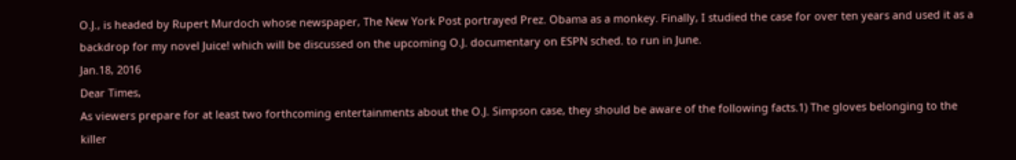O.J., is headed by Rupert Murdoch whose newspaper, The New York Post portrayed Prez. Obama as a monkey. Finally, I studied the case for over ten years and used it as a backdrop for my novel Juice! which will be discussed on the upcoming O.J. documentary on ESPN sched. to run in June.
Jan.18, 2016
Dear Times,
As viewers prepare for at least two forthcoming entertainments about the O.J. Simpson case, they should be aware of the following facts.1) The gloves belonging to the killer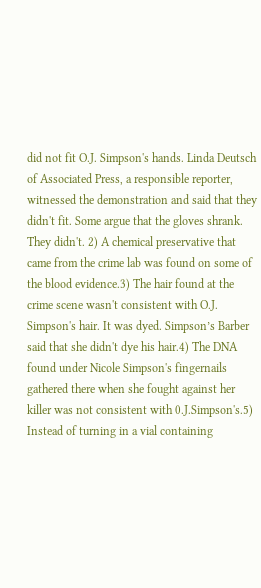did not fit O.J. Simpson's hands. Linda Deutsch of Associated Press, a responsible reporter, witnessed the demonstration and said that they didn't fit. Some argue that the gloves shrank. They didn't. 2) A chemical preservative that came from the crime lab was found on some of the blood evidence.3) The hair found at the crime scene wasn't consistent with O.J. Simpson's hair. It was dyed. Simpson’s Barber said that she didn't dye his hair.4) The DNA found under Nicole Simpson's fingernails gathered there when she fought against her killer was not consistent with 0.J.Simpson's.5) Instead of turning in a vial containing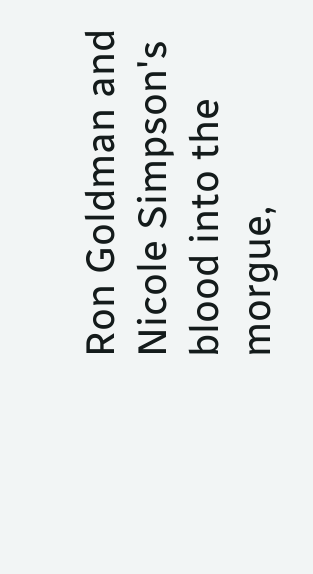Ron Goldman and Nicole Simpson's blood into the morgue,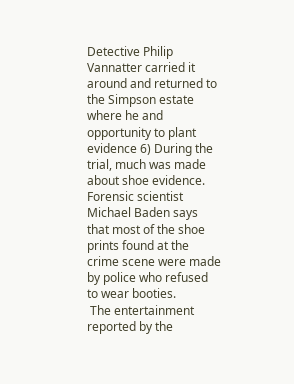Detective Philip Vannatter carried it around and returned to the Simpson estate where he and opportunity to plant evidence 6) During the trial, much was made about shoe evidence. Forensic scientist Michael Baden says that most of the shoe prints found at the crime scene were made by police who refused to wear booties.
 The entertainment reported by the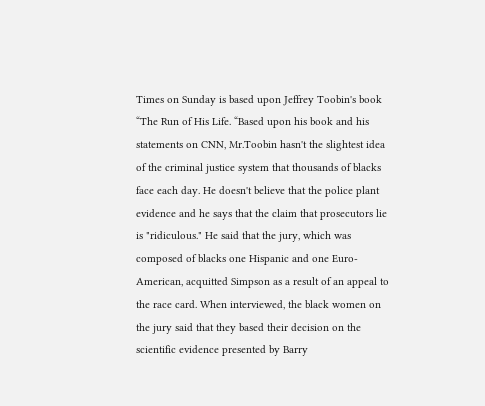Times on Sunday is based upon Jeffrey Toobin's book
“The Run of His Life. “Based upon his book and his statements on CNN, Mr.Toobin hasn't the slightest idea of the criminal justice system that thousands of blacks face each day. He doesn't believe that the police plant evidence and he says that the claim that prosecutors lie is "ridiculous." He said that the jury, which was composed of blacks one Hispanic and one Euro-American, acquitted Simpson as a result of an appeal to the race card. When interviewed, the black women on the jury said that they based their decision on the scientific evidence presented by Barry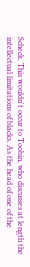Scheck. This wouldn't occur to Toobin, who discusses at length the intellectual limitations of blacks. As the head of one of the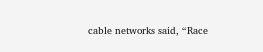cable networks said, “Race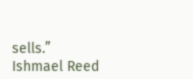sells.”
Ishmael Reed